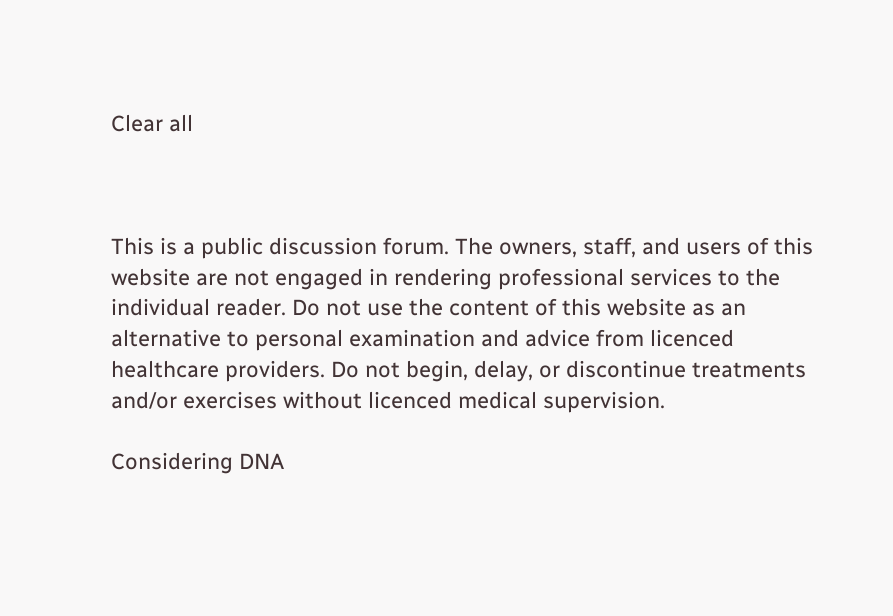Clear all



This is a public discussion forum. The owners, staff, and users of this website are not engaged in rendering professional services to the individual reader. Do not use the content of this website as an alternative to personal examination and advice from licenced healthcare providers. Do not begin, delay, or discontinue treatments and/or exercises without licenced medical supervision.

Considering DNA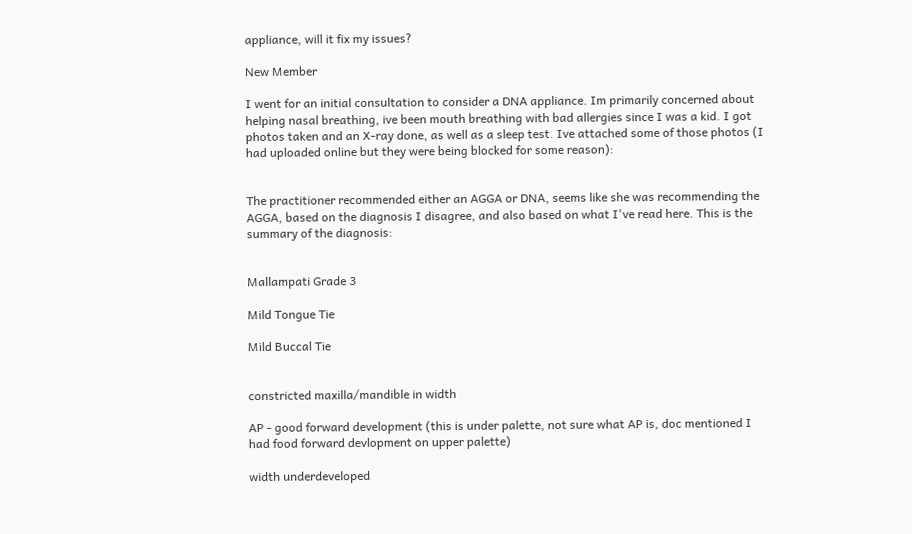appliance, will it fix my issues?

New Member

I went for an initial consultation to consider a DNA appliance. Im primarily concerned about helping nasal breathing, ive been mouth breathing with bad allergies since I was a kid. I got photos taken and an X-ray done, as well as a sleep test. Ive attached some of those photos (I had uploaded online but they were being blocked for some reason):


The practitioner recommended either an AGGA or DNA, seems like she was recommending the AGGA, based on the diagnosis I disagree, and also based on what I've read here. This is the summary of the diagnosis:


Mallampati Grade 3

Mild Tongue Tie

Mild Buccal Tie


constricted maxilla/mandible in width

AP - good forward development (this is under palette, not sure what AP is, doc mentioned I had food forward devlopment on upper palette)

width underdeveloped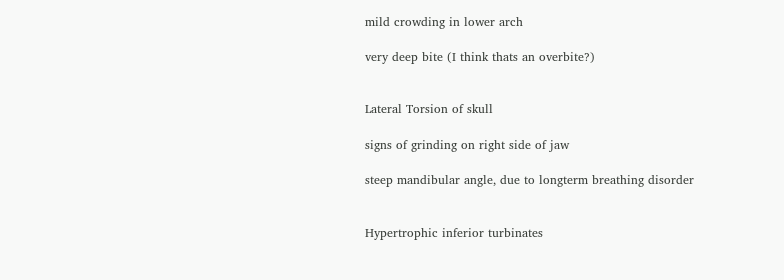mild crowding in lower arch

very deep bite (I think thats an overbite?)


Lateral Torsion of skull

signs of grinding on right side of jaw

steep mandibular angle, due to longterm breathing disorder


Hypertrophic inferior turbinates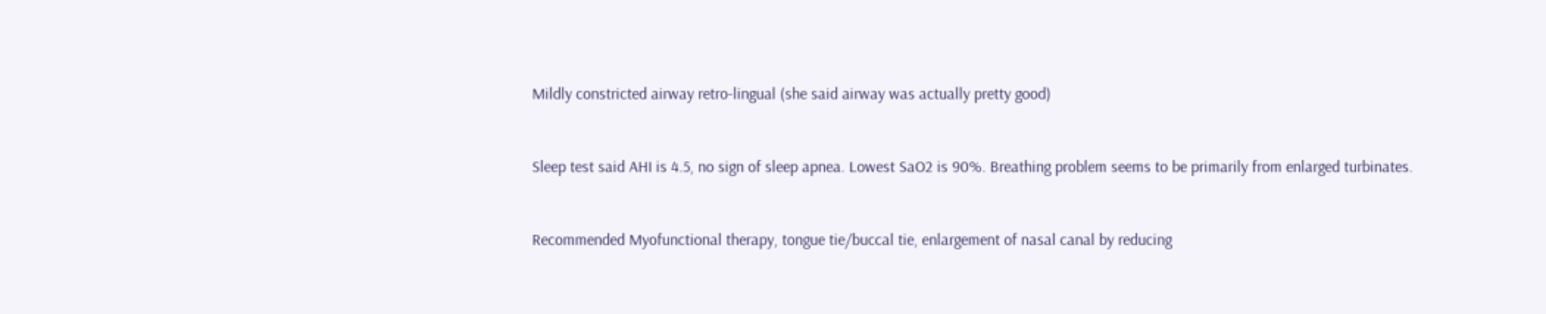Mildly constricted airway retro-lingual (she said airway was actually pretty good)


Sleep test said AHI is 4.5, no sign of sleep apnea. Lowest SaO2 is 90%. Breathing problem seems to be primarily from enlarged turbinates.


Recommended Myofunctional therapy, tongue tie/buccal tie, enlargement of nasal canal by reducing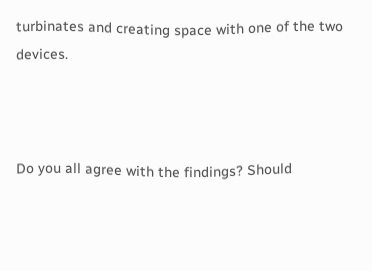turbinates and creating space with one of the two devices.



Do you all agree with the findings? Should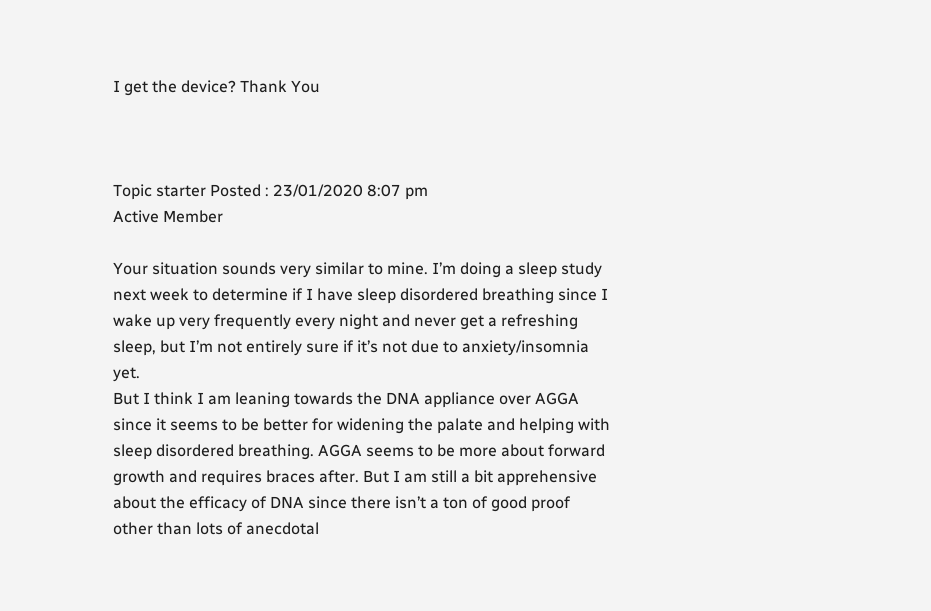I get the device? Thank You



Topic starter Posted : 23/01/2020 8:07 pm
Active Member

Your situation sounds very similar to mine. I’m doing a sleep study next week to determine if I have sleep disordered breathing since I wake up very frequently every night and never get a refreshing sleep, but I’m not entirely sure if it’s not due to anxiety/insomnia yet.
But I think I am leaning towards the DNA appliance over AGGA since it seems to be better for widening the palate and helping with sleep disordered breathing. AGGA seems to be more about forward growth and requires braces after. But I am still a bit apprehensive about the efficacy of DNA since there isn’t a ton of good proof other than lots of anecdotal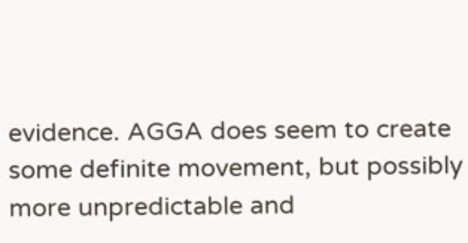evidence. AGGA does seem to create some definite movement, but possibly more unpredictable and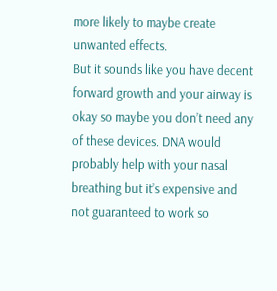more likely to maybe create unwanted effects.
But it sounds like you have decent forward growth and your airway is okay so maybe you don’t need any of these devices. DNA would probably help with your nasal breathing but it’s expensive and not guaranteed to work so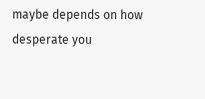maybe depends on how desperate you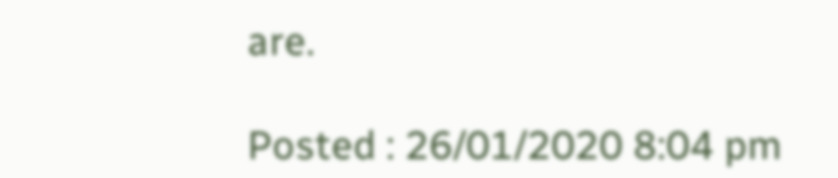are.

Posted : 26/01/2020 8:04 pm